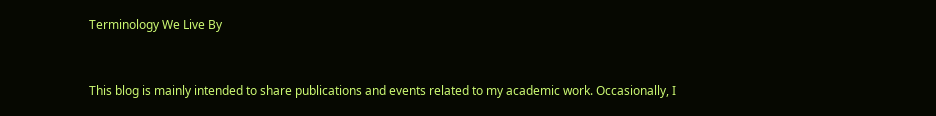Terminology We Live By


This blog is mainly intended to share publications and events related to my academic work. Occasionally, I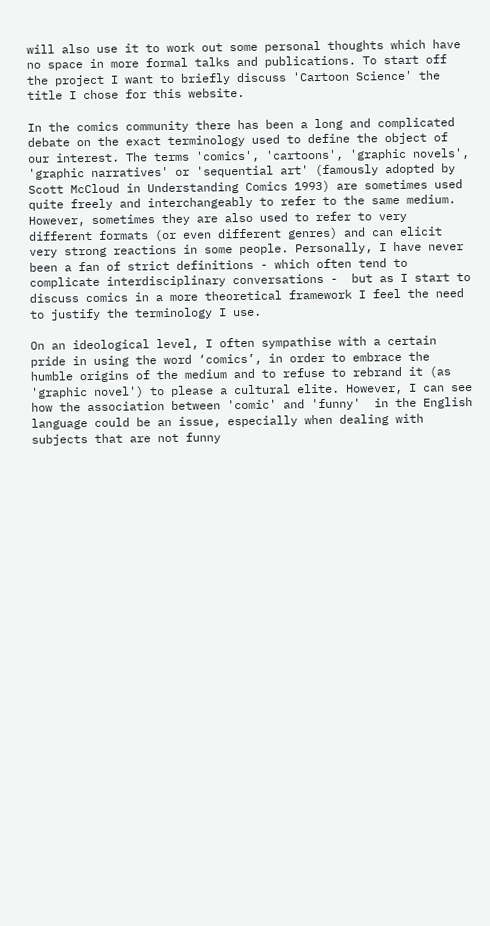will also use it to work out some personal thoughts which have no space in more formal talks and publications. To start off the project I want to briefly discuss 'Cartoon Science' the title I chose for this website.

In the comics community there has been a long and complicated debate on the exact terminology used to define the object of our interest. The terms 'comics', 'cartoons', 'graphic novels', 'graphic narratives' or 'sequential art' (famously adopted by Scott McCloud in Understanding Comics 1993) are sometimes used quite freely and interchangeably to refer to the same medium. However, sometimes they are also used to refer to very different formats (or even different genres) and can elicit very strong reactions in some people. Personally, I have never been a fan of strict definitions - which often tend to complicate interdisciplinary conversations -  but as I start to discuss comics in a more theoretical framework I feel the need to justify the terminology I use.

On an ideological level, I often sympathise with a certain pride in using the word ‘comics’, in order to embrace the humble origins of the medium and to refuse to rebrand it (as 'graphic novel') to please a cultural elite. However, I can see how the association between 'comic' and 'funny'  in the English language could be an issue, especially when dealing with subjects that are not funny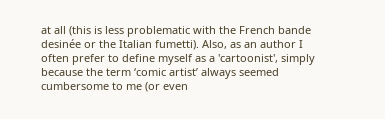at all (this is less problematic with the French bande desinée or the Italian fumetti). Also, as an author I often prefer to define myself as a 'cartoonist', simply because the term ‘comic artist’ always seemed cumbersome to me (or even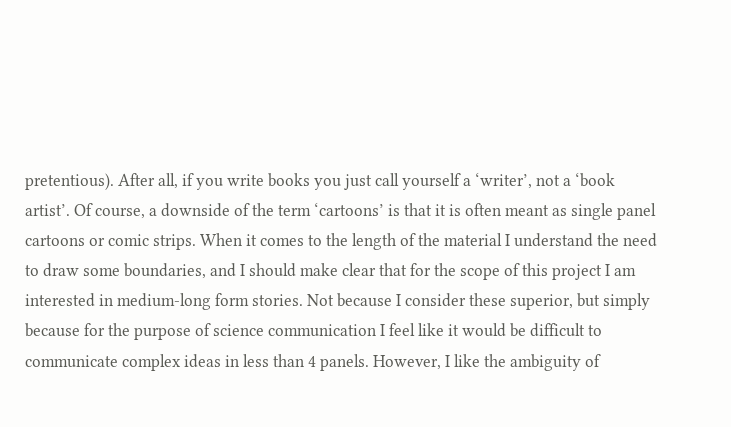pretentious). After all, if you write books you just call yourself a ‘writer’, not a ‘book artist’. Of course, a downside of the term ‘cartoons’ is that it is often meant as single panel cartoons or comic strips. When it comes to the length of the material I understand the need to draw some boundaries, and I should make clear that for the scope of this project I am interested in medium-long form stories. Not because I consider these superior, but simply because for the purpose of science communication I feel like it would be difficult to communicate complex ideas in less than 4 panels. However, I like the ambiguity of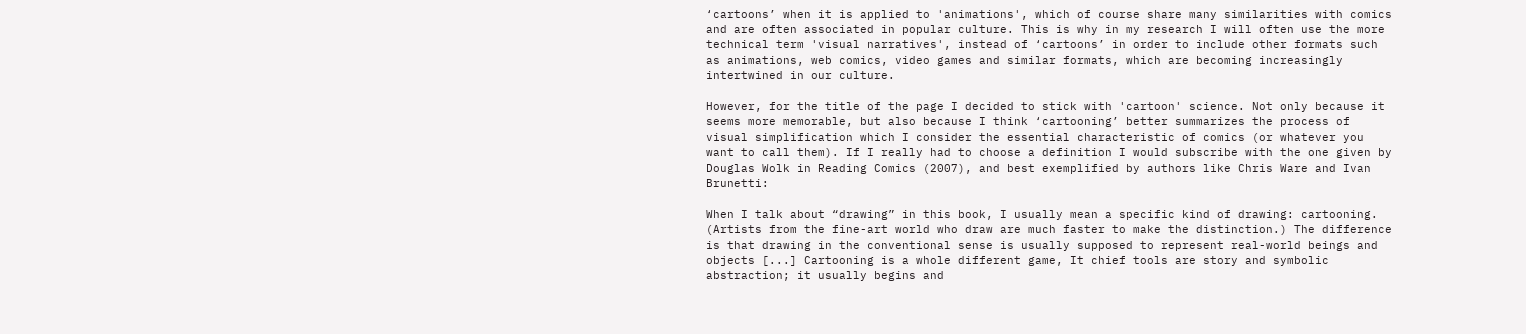‘cartoons’ when it is applied to 'animations', which of course share many similarities with comics and are often associated in popular culture. This is why in my research I will often use the more technical term 'visual narratives', instead of ‘cartoons’ in order to include other formats such as animations, web comics, video games and similar formats, which are becoming increasingly intertwined in our culture.

However, for the title of the page I decided to stick with 'cartoon' science. Not only because it seems more memorable, but also because I think ‘cartooning’ better summarizes the process of visual simplification which I consider the essential characteristic of comics (or whatever you want to call them). If I really had to choose a definition I would subscribe with the one given by Douglas Wolk in Reading Comics (2007), and best exemplified by authors like Chris Ware and Ivan Brunetti:

When I talk about “drawing” in this book, I usually mean a specific kind of drawing: cartooning. (Artists from the fine-art world who draw are much faster to make the distinction.) The difference is that drawing in the conventional sense is usually supposed to represent real-world beings and objects [...] Cartooning is a whole different game, It chief tools are story and symbolic abstraction; it usually begins and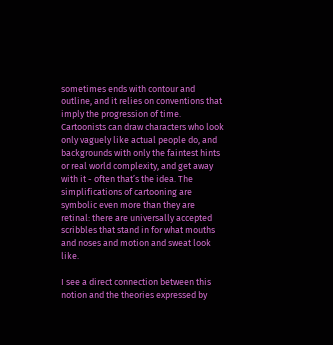sometimes ends with contour and outline, and it relies on conventions that imply the progression of time. Cartoonists can draw characters who look only vaguely like actual people do, and backgrounds with only the faintest hints or real world complexity, and get away with it - often that’s the idea. The simplifications of cartooning are symbolic even more than they are retinal: there are universally accepted scribbles that stand in for what mouths and noses and motion and sweat look like.

I see a direct connection between this notion and the theories expressed by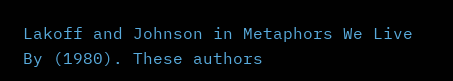Lakoff and Johnson in Metaphors We Live By (1980). These authors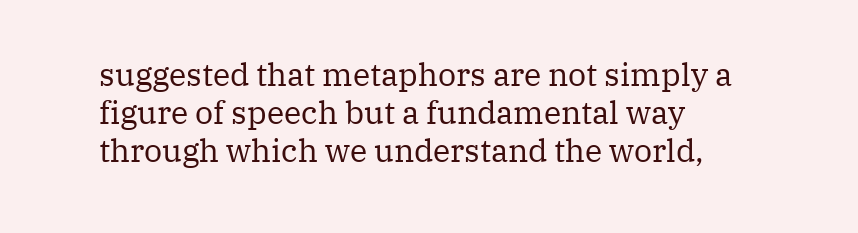suggested that metaphors are not simply a figure of speech but a fundamental way through which we understand the world,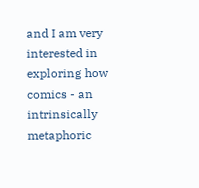and I am very interested in exploring how comics - an intrinsically metaphoric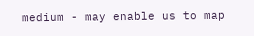medium - may enable us to map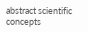abstract scientific concepts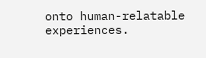onto human-relatable experiences.